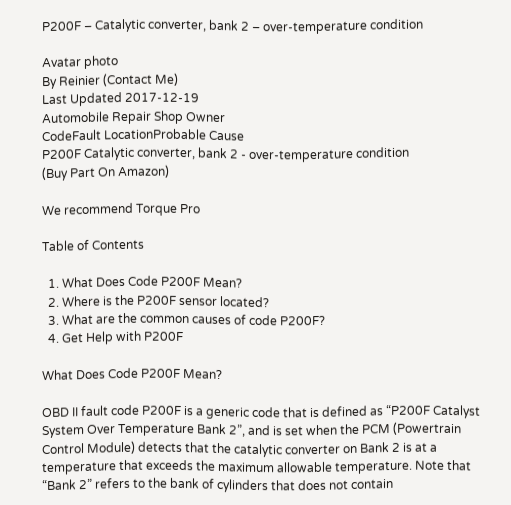P200F – Catalytic converter, bank 2 – over-temperature condition

Avatar photo
By Reinier (Contact Me)
Last Updated 2017-12-19
Automobile Repair Shop Owner
CodeFault LocationProbable Cause
P200F Catalytic converter, bank 2 - over-temperature condition
(Buy Part On Amazon)

We recommend Torque Pro

Table of Contents

  1. What Does Code P200F Mean?
  2. Where is the P200F sensor located?
  3. What are the common causes of code P200F?
  4. Get Help with P200F

What Does Code P200F Mean?

OBD II fault code P200F is a generic code that is defined as “P200F Catalyst System Over Temperature Bank 2”, and is set when the PCM (Powertrain Control Module) detects that the catalytic converter on Bank 2 is at a temperature that exceeds the maximum allowable temperature. Note that “Bank 2” refers to the bank of cylinders that does not contain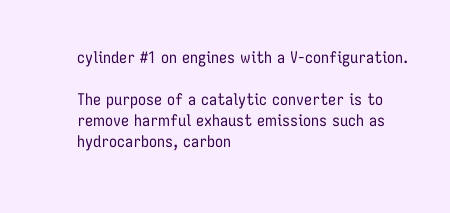cylinder #1 on engines with a V-configuration.

The purpose of a catalytic converter is to remove harmful exhaust emissions such as hydrocarbons, carbon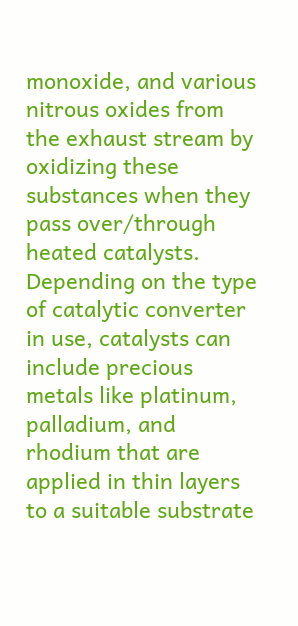monoxide, and various nitrous oxides from the exhaust stream by oxidizing these substances when they pass over/through heated catalysts. Depending on the type of catalytic converter in use, catalysts can include precious metals like platinum, palladium, and rhodium that are applied in thin layers to a suitable substrate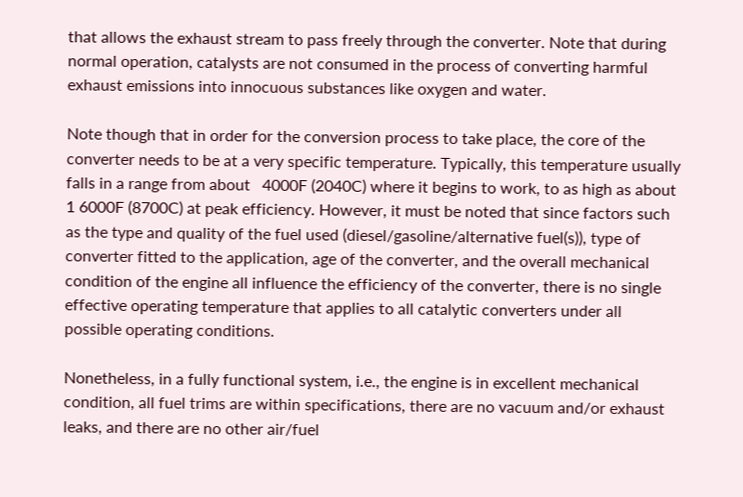that allows the exhaust stream to pass freely through the converter. Note that during normal operation, catalysts are not consumed in the process of converting harmful exhaust emissions into innocuous substances like oxygen and water.

Note though that in order for the conversion process to take place, the core of the converter needs to be at a very specific temperature. Typically, this temperature usually falls in a range from about   4000F (2040C) where it begins to work, to as high as about 1 6000F (8700C) at peak efficiency. However, it must be noted that since factors such as the type and quality of the fuel used (diesel/gasoline/alternative fuel(s)), type of converter fitted to the application, age of the converter, and the overall mechanical condition of the engine all influence the efficiency of the converter, there is no single effective operating temperature that applies to all catalytic converters under all possible operating conditions.

Nonetheless, in a fully functional system, i.e., the engine is in excellent mechanical condition, all fuel trims are within specifications, there are no vacuum and/or exhaust leaks, and there are no other air/fuel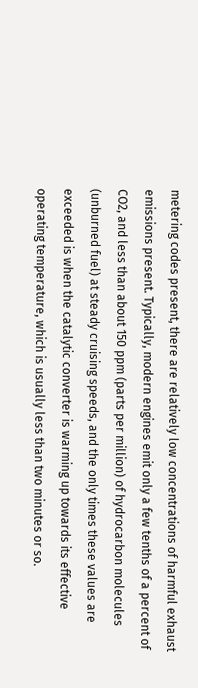metering codes present, there are relatively low concentrations of harmful exhaust emissions present. Typically, modern engines emit only a few tenths of a percent of CO2, and less than about 150 ppm (parts per million) of hydrocarbon molecules (unburned fuel) at steady cruising speeds, and the only times these values are exceeded is when the catalytic converter is warming up towards its effective operating temperature, which is usually less than two minutes or so.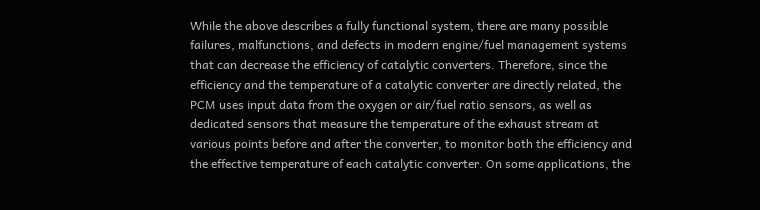While the above describes a fully functional system, there are many possible failures, malfunctions, and defects in modern engine/fuel management systems that can decrease the efficiency of catalytic converters. Therefore, since the efficiency and the temperature of a catalytic converter are directly related, the PCM uses input data from the oxygen or air/fuel ratio sensors, as well as dedicated sensors that measure the temperature of the exhaust stream at various points before and after the converter, to monitor both the efficiency and the effective temperature of each catalytic converter. On some applications, the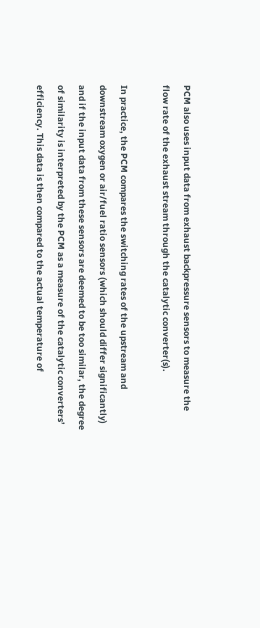PCM also uses input data from exhaust backpressure sensors to measure the flow rate of the exhaust stream through the catalytic converter(s).

In practice, the PCM compares the switching rates of the upstream and downstream oxygen or air/fuel ratio sensors (which should differ significantly) and if the input data from these sensors are deemed to be too similar, the degree of similarity is interpreted by the PCM as a measure of the catalytic converters’ efficiency. This data is then compared to the actual temperature of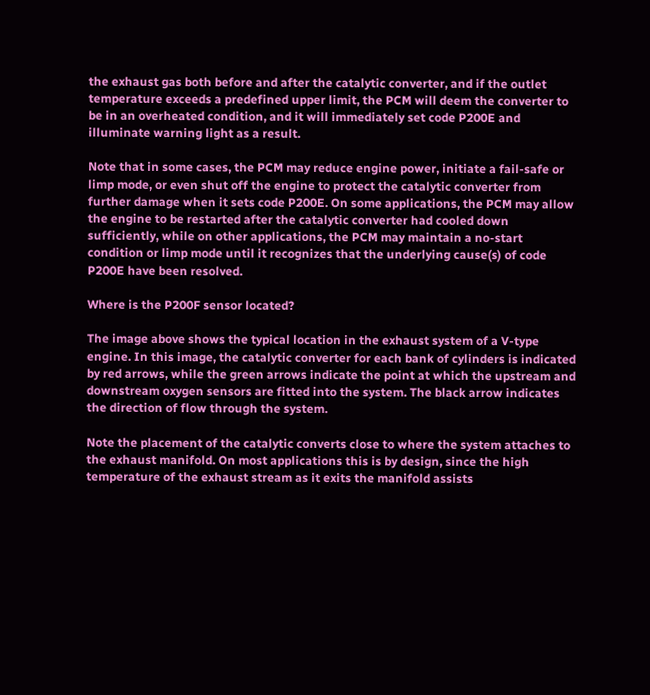the exhaust gas both before and after the catalytic converter, and if the outlet temperature exceeds a predefined upper limit, the PCM will deem the converter to be in an overheated condition, and it will immediately set code P200E and illuminate warning light as a result.

Note that in some cases, the PCM may reduce engine power, initiate a fail-safe or limp mode, or even shut off the engine to protect the catalytic converter from further damage when it sets code P200E. On some applications, the PCM may allow the engine to be restarted after the catalytic converter had cooled down sufficiently, while on other applications, the PCM may maintain a no-start condition or limp mode until it recognizes that the underlying cause(s) of code P200E have been resolved.

Where is the P200F sensor located?

The image above shows the typical location in the exhaust system of a V-type engine. In this image, the catalytic converter for each bank of cylinders is indicated by red arrows, while the green arrows indicate the point at which the upstream and downstream oxygen sensors are fitted into the system. The black arrow indicates the direction of flow through the system.

Note the placement of the catalytic converts close to where the system attaches to the exhaust manifold. On most applications this is by design, since the high temperature of the exhaust stream as it exits the manifold assists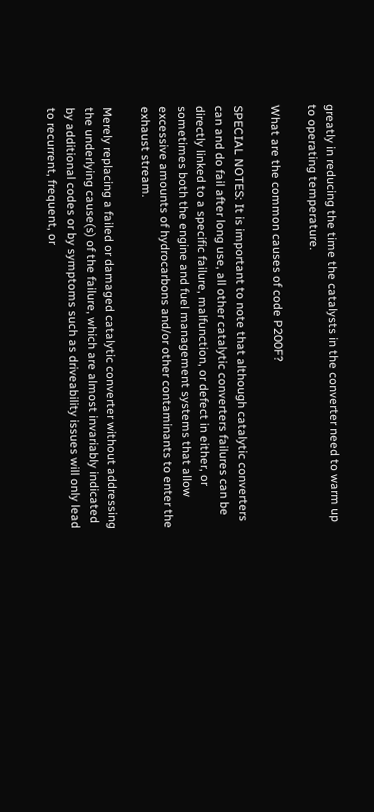greatly in reducing the time the catalysts in the converter need to warm up to operating temperature.

What are the common causes of code P200F?

SPECIAL NOTES: It is important to note that although catalytic converters can and do fail after long use, all other catalytic converters failures can be directly linked to a specific failure, malfunction, or defect in either, or sometimes both the engine and fuel management systems that allow excessive amounts of hydrocarbons and/or other contaminants to enter the exhaust stream.

Merely replacing a failed or damaged catalytic converter without addressing the underlying cause(s) of the failure, which are almost invariably indicated by additional codes or by symptoms such as driveability issues will only lead to recurrent, frequent, or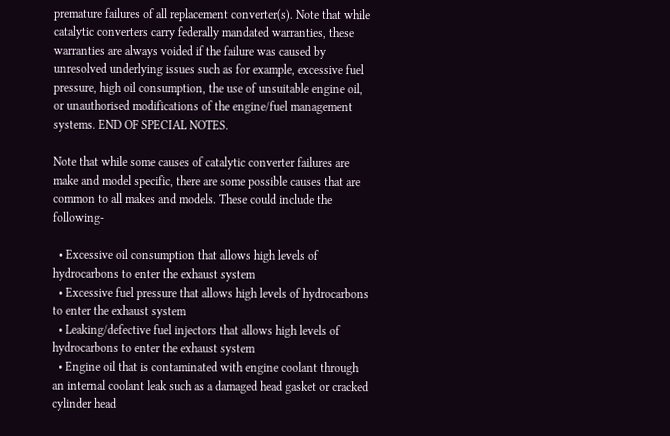premature failures of all replacement converter(s). Note that while catalytic converters carry federally mandated warranties, these warranties are always voided if the failure was caused by unresolved underlying issues such as for example, excessive fuel pressure, high oil consumption, the use of unsuitable engine oil, or unauthorised modifications of the engine/fuel management systems. END OF SPECIAL NOTES.

Note that while some causes of catalytic converter failures are make and model specific, there are some possible causes that are common to all makes and models. These could include the following-

  • Excessive oil consumption that allows high levels of hydrocarbons to enter the exhaust system
  • Excessive fuel pressure that allows high levels of hydrocarbons to enter the exhaust system
  • Leaking/defective fuel injectors that allows high levels of hydrocarbons to enter the exhaust system
  • Engine oil that is contaminated with engine coolant through an internal coolant leak such as a damaged head gasket or cracked cylinder head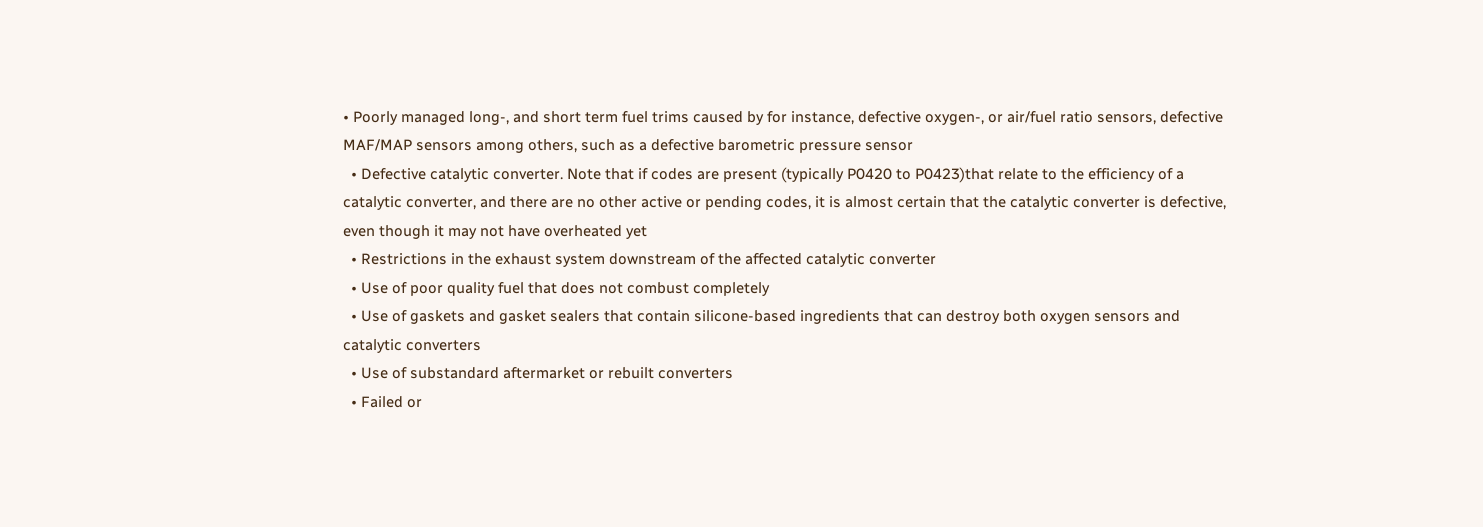• Poorly managed long-, and short term fuel trims caused by for instance, defective oxygen-, or air/fuel ratio sensors, defective MAF/MAP sensors among others, such as a defective barometric pressure sensor
  • Defective catalytic converter. Note that if codes are present (typically P0420 to P0423)that relate to the efficiency of a catalytic converter, and there are no other active or pending codes, it is almost certain that the catalytic converter is defective, even though it may not have overheated yet
  • Restrictions in the exhaust system downstream of the affected catalytic converter
  • Use of poor quality fuel that does not combust completely
  • Use of gaskets and gasket sealers that contain silicone-based ingredients that can destroy both oxygen sensors and catalytic converters
  • Use of substandard aftermarket or rebuilt converters
  • Failed or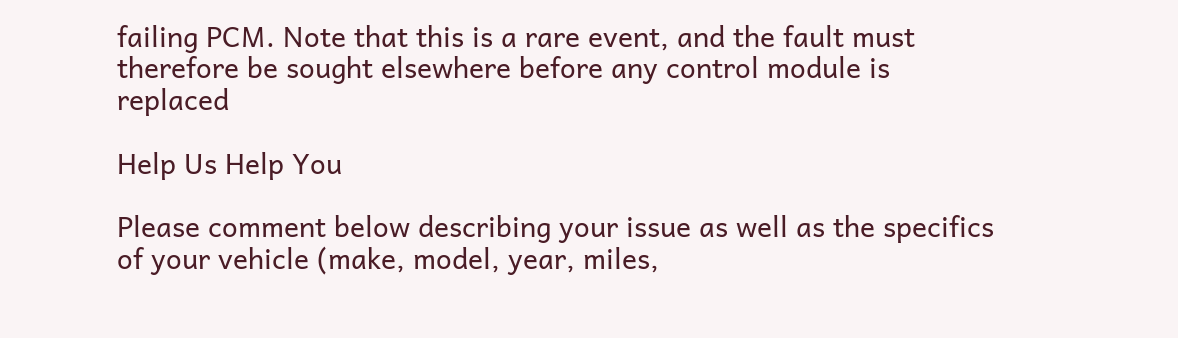failing PCM. Note that this is a rare event, and the fault must therefore be sought elsewhere before any control module is replaced

Help Us Help You

Please comment below describing your issue as well as the specifics of your vehicle (make, model, year, miles,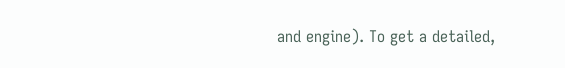and engine). To get a detailed,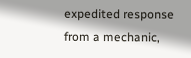expedited response from a mechanic,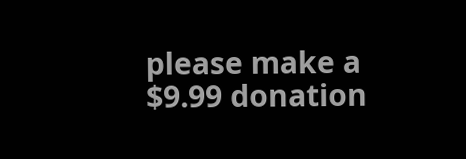please make a $9.99 donation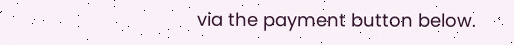via the payment button below.